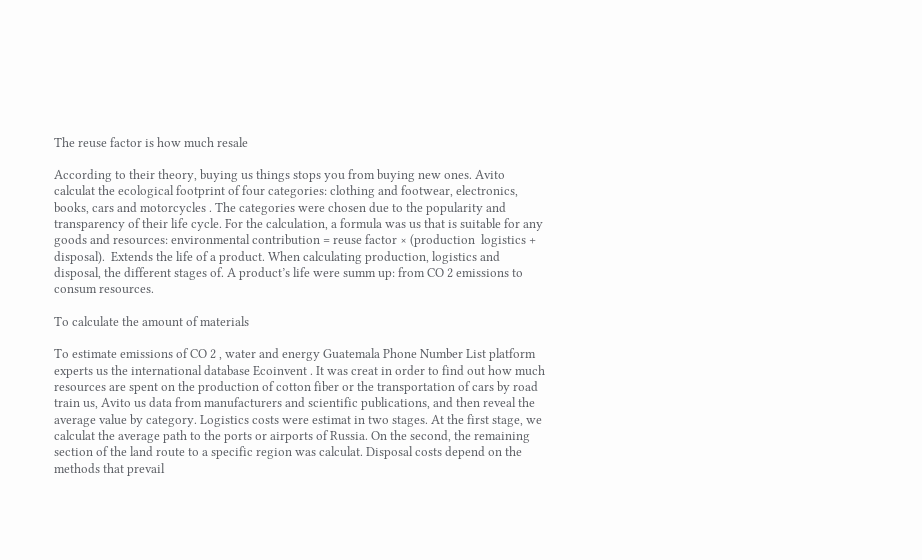The reuse factor is how much resale

According to their theory, buying us things stops you from buying new ones. Avito calculat the ecological footprint of four categories: clothing and footwear, electronics, books, cars and motorcycles . The categories were chosen due to the popularity and transparency of their life cycle. For the calculation, a formula was us that is suitable for any goods and resources: environmental contribution = reuse factor × (production  logistics + disposal).  Extends the life of a product. When calculating production, logistics and disposal, the different stages of. A product’s life were summ up: from CO 2 emissions to consum resources.

To calculate the amount of materials

To estimate emissions of CO 2 , water and energy Guatemala Phone Number List platform experts us the international database Ecoinvent . It was creat in order to find out how much resources are spent on the production of cotton fiber or the transportation of cars by road train us, Avito us data from manufacturers and scientific publications, and then reveal the average value by category. Logistics costs were estimat in two stages. At the first stage, we calculat the average path to the ports or airports of Russia. On the second, the remaining section of the land route to a specific region was calculat. Disposal costs depend on the methods that prevail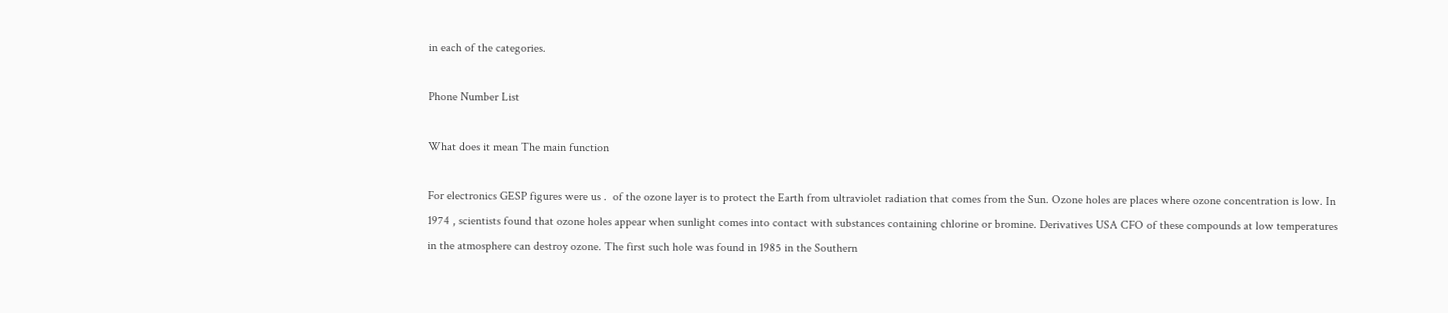in each of the categories.

Phone Number List

What does it mean The main function

For electronics GESP figures were us .  of the ozone layer is to protect the Earth from ultraviolet radiation that comes from the Sun. Ozone holes are places where ozone concentration is low. In 1974 , scientists found that ozone holes appear when sunlight comes into contact with substances containing chlorine or bromine. Derivatives USA CFO of these compounds at low temperatures in the atmosphere can destroy ozone. The first such hole was found in 1985 in the Southern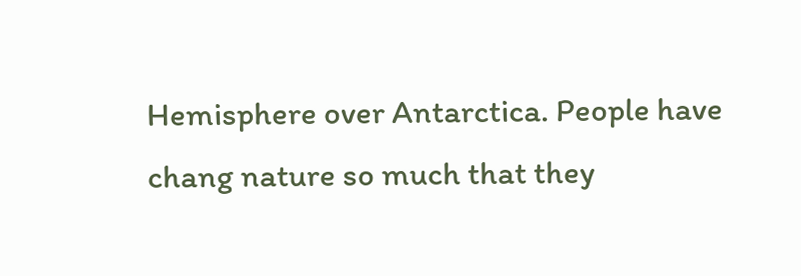Hemisphere over Antarctica. People have chang nature so much that they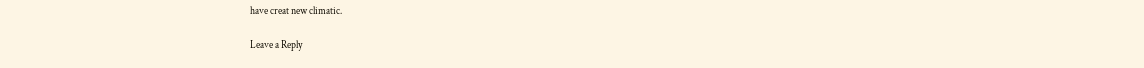have creat new climatic.

Leave a Reply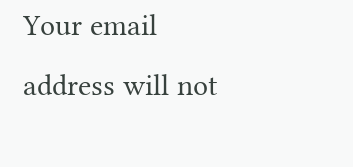Your email address will not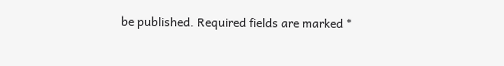be published. Required fields are marked *